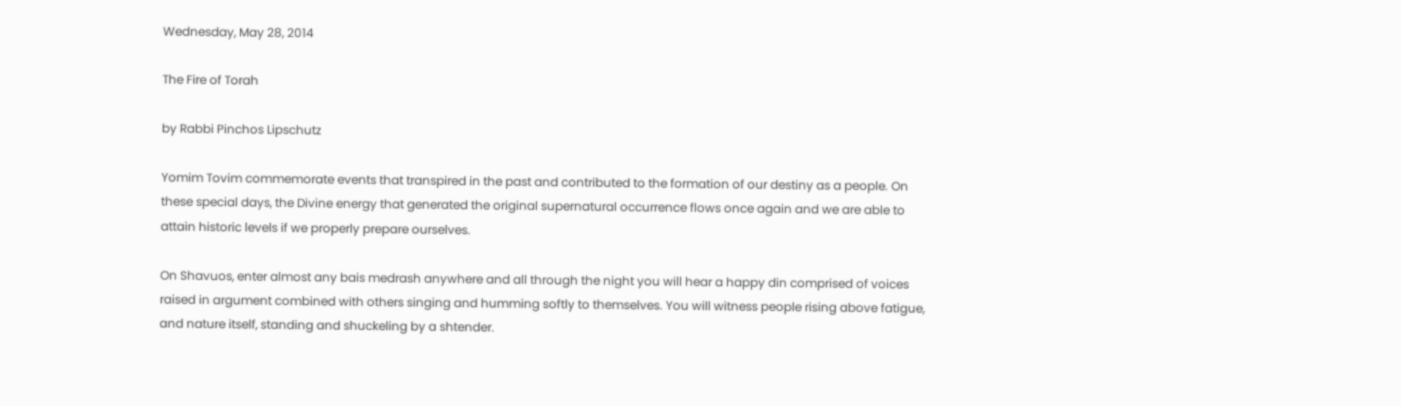Wednesday, May 28, 2014

The Fire of Torah

by Rabbi Pinchos Lipschutz

Yomim Tovim commemorate events that transpired in the past and contributed to the formation of our destiny as a people. On these special days, the Divine energy that generated the original supernatural occurrence flows once again and we are able to attain historic levels if we properly prepare ourselves.

On Shavuos, enter almost any bais medrash anywhere and all through the night you will hear a happy din comprised of voices raised in argument combined with others singing and humming softly to themselves. You will witness people rising above fatigue, and nature itself, standing and shuckeling by a shtender.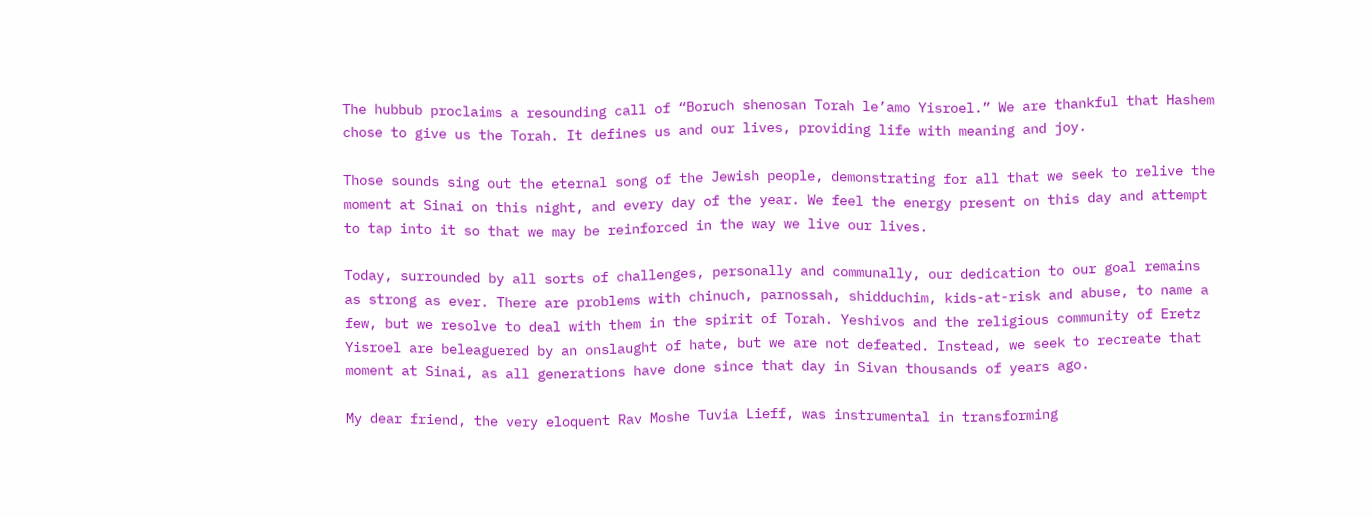The hubbub proclaims a resounding call of “Boruch shenosan Torah le’amo Yisroel.” We are thankful that Hashem chose to give us the Torah. It defines us and our lives, providing life with meaning and joy.

Those sounds sing out the eternal song of the Jewish people, demonstrating for all that we seek to relive the moment at Sinai on this night, and every day of the year. We feel the energy present on this day and attempt to tap into it so that we may be reinforced in the way we live our lives.

Today, surrounded by all sorts of challenges, personally and communally, our dedication to our goal remains as strong as ever. There are problems with chinuch, parnossah, shidduchim, kids-at-risk and abuse, to name a few, but we resolve to deal with them in the spirit of Torah. Yeshivos and the religious community of Eretz Yisroel are beleaguered by an onslaught of hate, but we are not defeated. Instead, we seek to recreate that moment at Sinai, as all generations have done since that day in Sivan thousands of years ago.

My dear friend, the very eloquent Rav Moshe Tuvia Lieff, was instrumental in transforming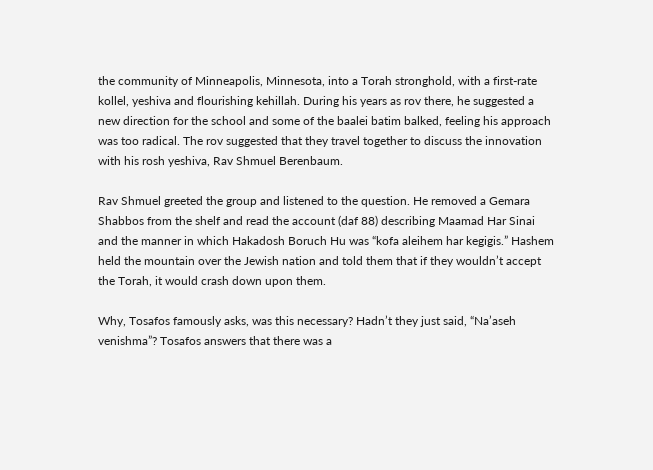the community of Minneapolis, Minnesota, into a Torah stronghold, with a first-rate kollel, yeshiva and flourishing kehillah. During his years as rov there, he suggested a new direction for the school and some of the baalei batim balked, feeling his approach was too radical. The rov suggested that they travel together to discuss the innovation with his rosh yeshiva, Rav Shmuel Berenbaum.

Rav Shmuel greeted the group and listened to the question. He removed a Gemara Shabbos from the shelf and read the account (daf 88) describing Maamad Har Sinai and the manner in which Hakadosh Boruch Hu was “kofa aleihem har kegigis.” Hashem held the mountain over the Jewish nation and told them that if they wouldn’t accept the Torah, it would crash down upon them.

Why, Tosafos famously asks, was this necessary? Hadn’t they just said, “Na’aseh venishma”? Tosafos answers that there was a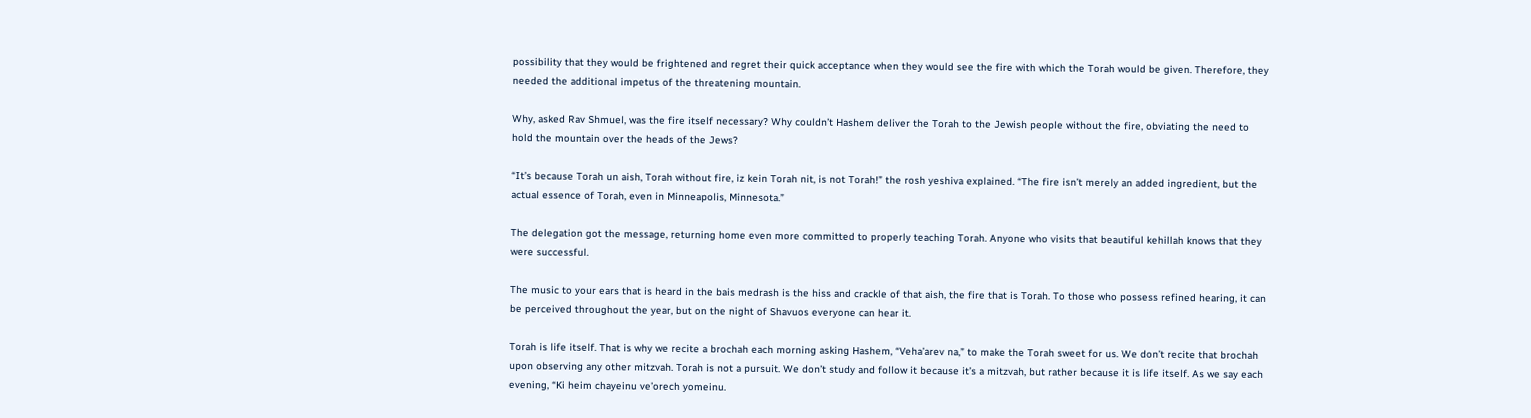possibility that they would be frightened and regret their quick acceptance when they would see the fire with which the Torah would be given. Therefore, they needed the additional impetus of the threatening mountain.

Why, asked Rav Shmuel, was the fire itself necessary? Why couldn’t Hashem deliver the Torah to the Jewish people without the fire, obviating the need to hold the mountain over the heads of the Jews?

“It’s because Torah un aish, Torah without fire, iz kein Torah nit, is not Torah!” the rosh yeshiva explained. “The fire isn’t merely an added ingredient, but the actual essence of Torah, even in Minneapolis, Minnesota.”

The delegation got the message, returning home even more committed to properly teaching Torah. Anyone who visits that beautiful kehillah knows that they were successful.

The music to your ears that is heard in the bais medrash is the hiss and crackle of that aish, the fire that is Torah. To those who possess refined hearing, it can be perceived throughout the year, but on the night of Shavuos everyone can hear it.

Torah is life itself. That is why we recite a brochah each morning asking Hashem, “Veha’arev na,” to make the Torah sweet for us. We don’t recite that brochah upon observing any other mitzvah. Torah is not a pursuit. We don’t study and follow it because it’s a mitzvah, but rather because it is life itself. As we say each evening, “Ki heim chayeinu ve’orech yomeinu.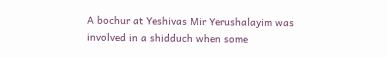A bochur at Yeshivas Mir Yerushalayim was involved in a shidduch when some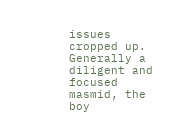issues cropped up. Generally a diligent and focused masmid, the boy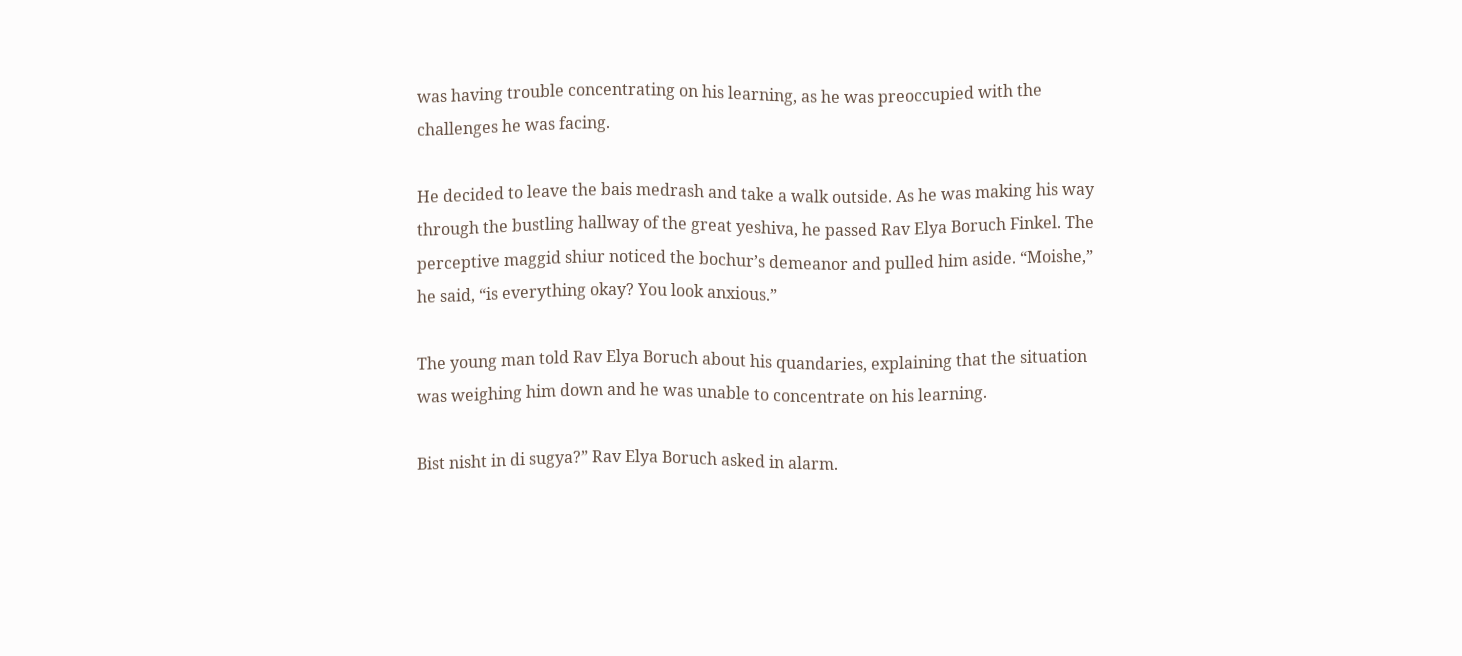was having trouble concentrating on his learning, as he was preoccupied with the challenges he was facing.

He decided to leave the bais medrash and take a walk outside. As he was making his way through the bustling hallway of the great yeshiva, he passed Rav Elya Boruch Finkel. The perceptive maggid shiur noticed the bochur’s demeanor and pulled him aside. “Moishe,” he said, “is everything okay? You look anxious.”

The young man told Rav Elya Boruch about his quandaries, explaining that the situation was weighing him down and he was unable to concentrate on his learning.

Bist nisht in di sugya?” Rav Elya Boruch asked in alarm.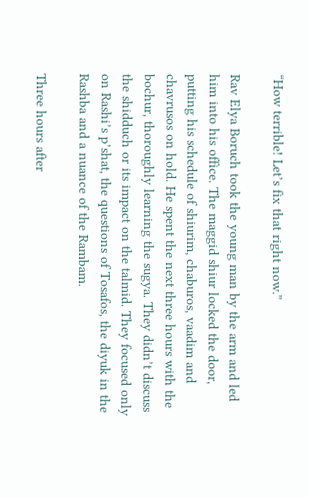“How terrible! Let’s fix that right now.”

Rav Elya Boruch took the young man by the arm and led him into his office. The maggid shiur locked the door, putting his schedule of shiurim, chaburos, vaadim and chavrusos on hold. He spent the next three hours with the bochur, thoroughly learning the sugya. They didn’t discuss the shidduch or its impact on the talmid. They focused only on Rashi’s p’shat, the questions of Tosafos, the diyuk in the Rashba and a nuance of the Rambam.

Three hours after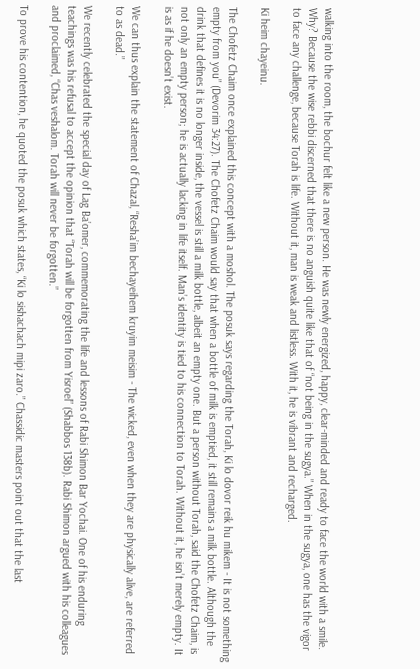walking into the room, the bochur felt like a new person. He was newly energized, happy, clear-minded and ready to face the world with a smile. Why? Because the wise rebbi discerned that there is no anguish quite like that of “not being in the sugya.” When in the sugya, one has the vigor to face any challenge, because Torah is life. Without it, man is weak and listless. With it, he is vibrant and recharged.

Ki heim chayeinu.

The Chofetz Chaim once explained this concept with a moshol. The posuk says regarding the Torah, Ki lo dovor reik hu mikem - It is not something empty from you” (Devorim 34:27). The Chofetz Chaim would say that when a bottle of milk is emptied, it still remains a milk bottle. Although the drink that defines it is no longer inside, the vessel is still a milk bottle, albeit an empty one. But a person without Torah, said the Chofetz Chaim, is not only an empty person; he is actually lacking in life itself. Man’s identity is tied to his connection to Torah. Without it, he isn’t merely empty. It is as if he doesn’t exist.

We can thus explain the statement of Chazal, “Resha’im bechayeihem kruyim meisim - The wicked, even when they are physically alive, are referred to as dead.”

We recently celebrated the special day of Lag Ba’omer, commemorating the life and lessons of Rabi Shimon Bar Yochai. One of his enduring teachings was his refusal to accept the opinion that “Torah will be forgotten from Yisroel” (Shabbos 138b). Rabi Shimon argued with his colleagues and proclaimed, “Chas veshalom. Torah will never be forgotten.”

To prove his contention, he quoted the posuk which states, “Ki lo sishachach mipi zaro.” Chassidic masters point out that the last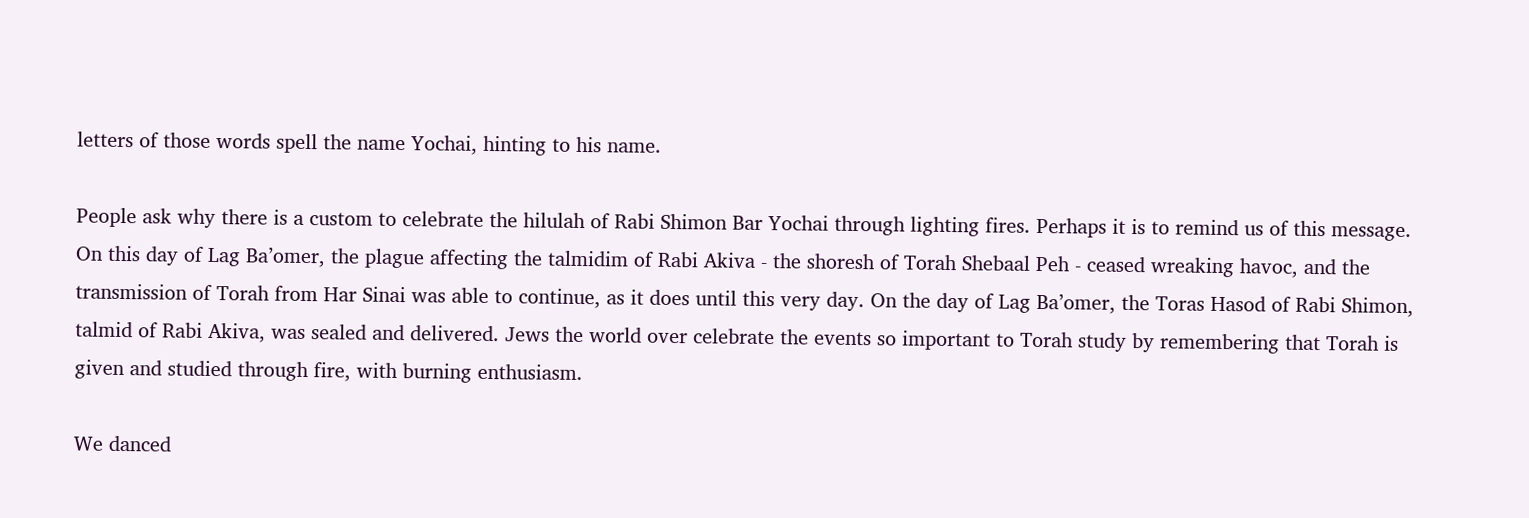letters of those words spell the name Yochai, hinting to his name.

People ask why there is a custom to celebrate the hilulah of Rabi Shimon Bar Yochai through lighting fires. Perhaps it is to remind us of this message. On this day of Lag Ba’omer, the plague affecting the talmidim of Rabi Akiva - the shoresh of Torah Shebaal Peh - ceased wreaking havoc, and the transmission of Torah from Har Sinai was able to continue, as it does until this very day. On the day of Lag Ba’omer, the Toras Hasod of Rabi Shimon, talmid of Rabi Akiva, was sealed and delivered. Jews the world over celebrate the events so important to Torah study by remembering that Torah is given and studied through fire, with burning enthusiasm.

We danced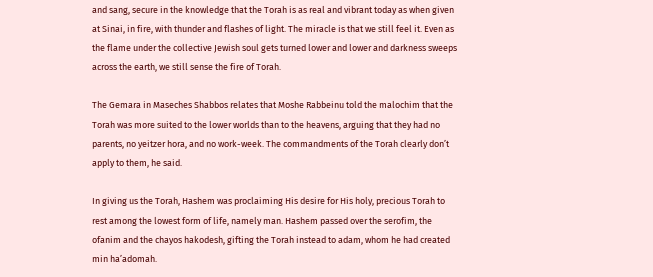and sang, secure in the knowledge that the Torah is as real and vibrant today as when given at Sinai, in fire, with thunder and flashes of light. The miracle is that we still feel it. Even as the flame under the collective Jewish soul gets turned lower and lower and darkness sweeps across the earth, we still sense the fire of Torah.

The Gemara in Maseches Shabbos relates that Moshe Rabbeinu told the malochim that the Torah was more suited to the lower worlds than to the heavens, arguing that they had no parents, no yeitzer hora, and no work-week. The commandments of the Torah clearly don’t apply to them, he said.

In giving us the Torah, Hashem was proclaiming His desire for His holy, precious Torah to rest among the lowest form of life, namely man. Hashem passed over the serofim, the ofanim and the chayos hakodesh, gifting the Torah instead to adam, whom he had created min ha’adomah.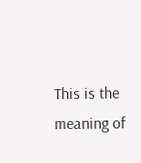This is the meaning of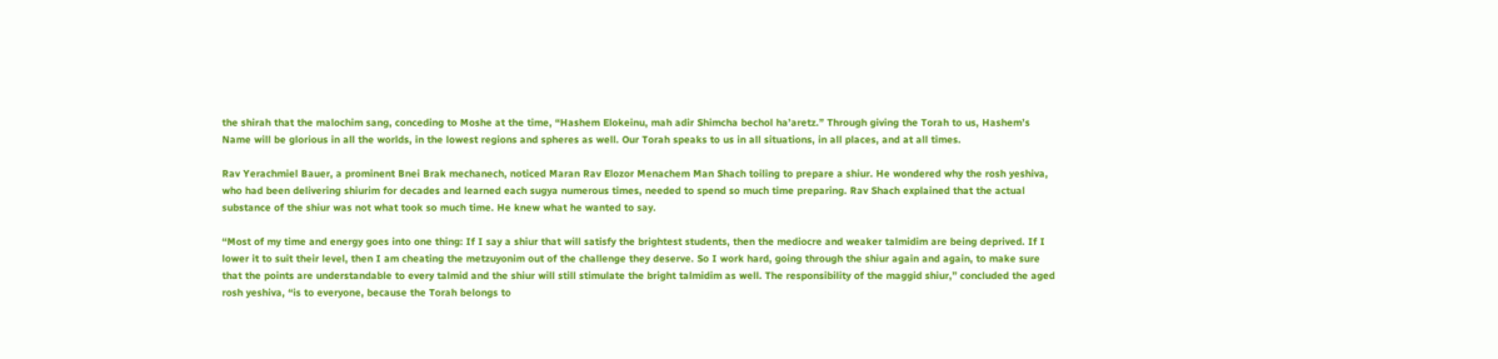the shirah that the malochim sang, conceding to Moshe at the time, “Hashem Elokeinu, mah adir Shimcha bechol ha’aretz.” Through giving the Torah to us, Hashem’s Name will be glorious in all the worlds, in the lowest regions and spheres as well. Our Torah speaks to us in all situations, in all places, and at all times.

Rav Yerachmiel Bauer, a prominent Bnei Brak mechanech, noticed Maran Rav Elozor Menachem Man Shach toiling to prepare a shiur. He wondered why the rosh yeshiva, who had been delivering shiurim for decades and learned each sugya numerous times, needed to spend so much time preparing. Rav Shach explained that the actual substance of the shiur was not what took so much time. He knew what he wanted to say.

“Most of my time and energy goes into one thing: If I say a shiur that will satisfy the brightest students, then the mediocre and weaker talmidim are being deprived. If I lower it to suit their level, then I am cheating the metzuyonim out of the challenge they deserve. So I work hard, going through the shiur again and again, to make sure that the points are understandable to every talmid and the shiur will still stimulate the bright talmidim as well. The responsibility of the maggid shiur,” concluded the aged rosh yeshiva, “is to everyone, because the Torah belongs to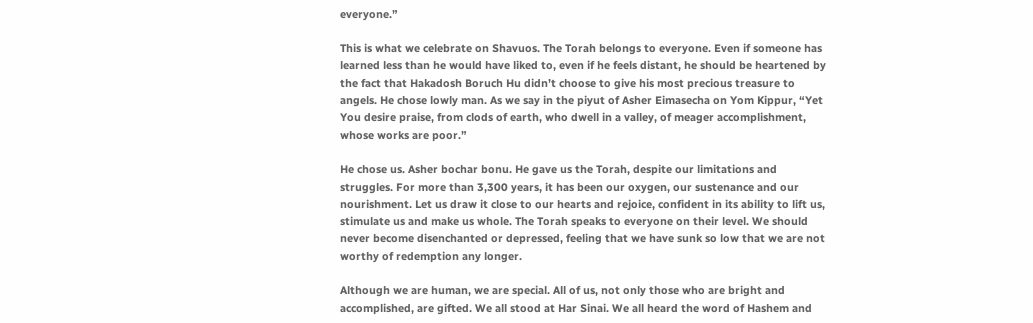everyone.”

This is what we celebrate on Shavuos. The Torah belongs to everyone. Even if someone has learned less than he would have liked to, even if he feels distant, he should be heartened by the fact that Hakadosh Boruch Hu didn’t choose to give his most precious treasure to angels. He chose lowly man. As we say in the piyut of Asher Eimasecha on Yom Kippur, “Yet You desire praise, from clods of earth, who dwell in a valley, of meager accomplishment, whose works are poor.”

He chose us. Asher bochar bonu. He gave us the Torah, despite our limitations and struggles. For more than 3,300 years, it has been our oxygen, our sustenance and our nourishment. Let us draw it close to our hearts and rejoice, confident in its ability to lift us, stimulate us and make us whole. The Torah speaks to everyone on their level. We should never become disenchanted or depressed, feeling that we have sunk so low that we are not worthy of redemption any longer.

Although we are human, we are special. All of us, not only those who are bright and accomplished, are gifted. We all stood at Har Sinai. We all heard the word of Hashem and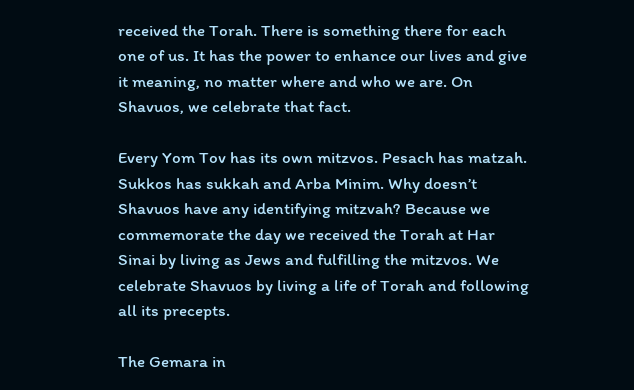received the Torah. There is something there for each one of us. It has the power to enhance our lives and give it meaning, no matter where and who we are. On Shavuos, we celebrate that fact.

Every Yom Tov has its own mitzvos. Pesach has matzah. Sukkos has sukkah and Arba Minim. Why doesn’t Shavuos have any identifying mitzvah? Because we commemorate the day we received the Torah at Har Sinai by living as Jews and fulfilling the mitzvos. We celebrate Shavuos by living a life of Torah and following all its precepts.

The Gemara in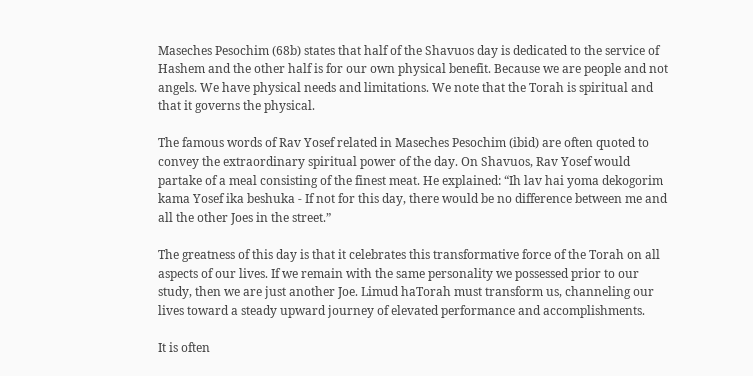Maseches Pesochim (68b) states that half of the Shavuos day is dedicated to the service of Hashem and the other half is for our own physical benefit. Because we are people and not angels. We have physical needs and limitations. We note that the Torah is spiritual and that it governs the physical.

The famous words of Rav Yosef related in Maseches Pesochim (ibid) are often quoted to convey the extraordinary spiritual power of the day. On Shavuos, Rav Yosef would partake of a meal consisting of the finest meat. He explained: “Ih lav hai yoma dekogorim kama Yosef ika beshuka - If not for this day, there would be no difference between me and all the other Joes in the street.”

The greatness of this day is that it celebrates this transformative force of the Torah on all aspects of our lives. If we remain with the same personality we possessed prior to our study, then we are just another Joe. Limud haTorah must transform us, channeling our lives toward a steady upward journey of elevated performance and accomplishments.

It is often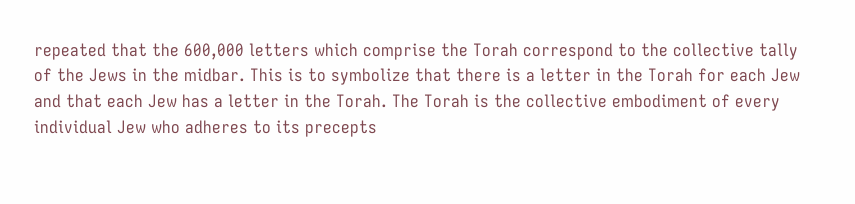repeated that the 600,000 letters which comprise the Torah correspond to the collective tally of the Jews in the midbar. This is to symbolize that there is a letter in the Torah for each Jew and that each Jew has a letter in the Torah. The Torah is the collective embodiment of every individual Jew who adheres to its precepts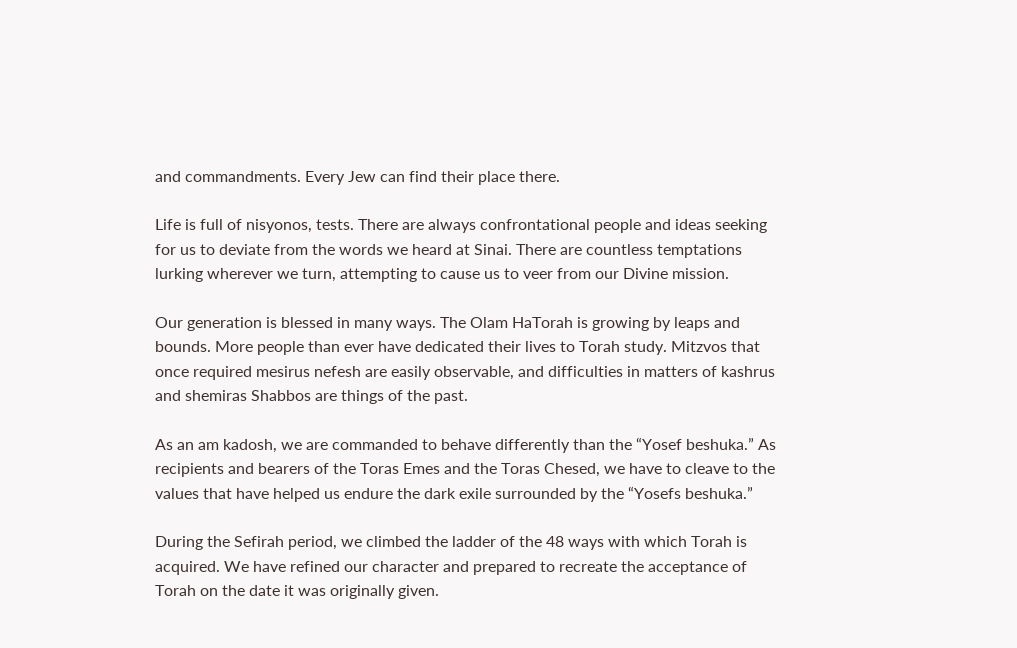and commandments. Every Jew can find their place there.

Life is full of nisyonos, tests. There are always confrontational people and ideas seeking for us to deviate from the words we heard at Sinai. There are countless temptations lurking wherever we turn, attempting to cause us to veer from our Divine mission.

Our generation is blessed in many ways. The Olam HaTorah is growing by leaps and bounds. More people than ever have dedicated their lives to Torah study. Mitzvos that once required mesirus nefesh are easily observable, and difficulties in matters of kashrus and shemiras Shabbos are things of the past.

As an am kadosh, we are commanded to behave differently than the “Yosef beshuka.” As recipients and bearers of the Toras Emes and the Toras Chesed, we have to cleave to the values that have helped us endure the dark exile surrounded by the “Yosefs beshuka.”

During the Sefirah period, we climbed the ladder of the 48 ways with which Torah is acquired. We have refined our character and prepared to recreate the acceptance of Torah on the date it was originally given.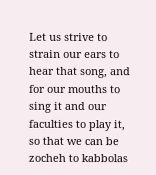Let us strive to strain our ears to hear that song, and for our mouths to sing it and our faculties to play it, so that we can be zocheh to kabbolas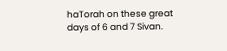haTorah on these great days of 6 and 7 Sivan.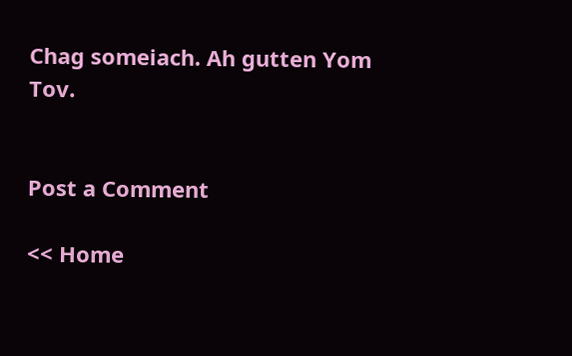Chag someiach. Ah gutten Yom Tov.


Post a Comment

<< Home